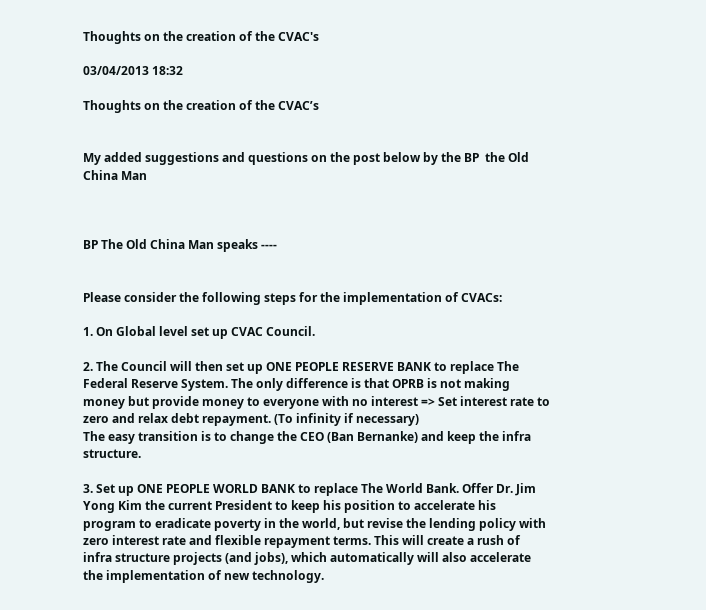Thoughts on the creation of the CVAC's

03/04/2013 18:32

Thoughts on the creation of the CVAC’s


My added suggestions and questions on the post below by the BP  the Old China Man



BP The Old China Man speaks ----


Please consider the following steps for the implementation of CVACs:

1. On Global level set up CVAC Council.

2. The Council will then set up ONE PEOPLE RESERVE BANK to replace The Federal Reserve System. The only difference is that OPRB is not making money but provide money to everyone with no interest => Set interest rate to zero and relax debt repayment. (To infinity if necessary)
The easy transition is to change the CEO (Ban Bernanke) and keep the infra structure.

3. Set up ONE PEOPLE WORLD BANK to replace The World Bank. Offer Dr. Jim Yong Kim the current President to keep his position to accelerate his program to eradicate poverty in the world, but revise the lending policy with zero interest rate and flexible repayment terms. This will create a rush of infra structure projects (and jobs), which automatically will also accelerate the implementation of new technology.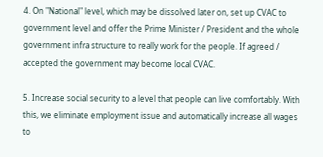4. On "National" level, which may be dissolved later on, set up CVAC to government level and offer the Prime Minister / President and the whole government infra structure to really work for the people. If agreed / accepted the government may become local CVAC.

5. Increase social security to a level that people can live comfortably. With this, we eliminate employment issue and automatically increase all wages to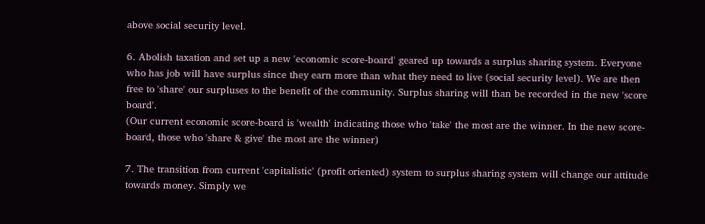above social security level.

6. Abolish taxation and set up a new 'economic score-board' geared up towards a surplus sharing system. Everyone who has job will have surplus since they earn more than what they need to live (social security level). We are then free to 'share' our surpluses to the benefit of the community. Surplus sharing will than be recorded in the new 'score board'.
(Our current economic score-board is 'wealth' indicating those who 'take' the most are the winner. In the new score-board, those who 'share & give' the most are the winner)

7. The transition from current 'capitalistic' (profit oriented) system to surplus sharing system will change our attitude towards money. Simply we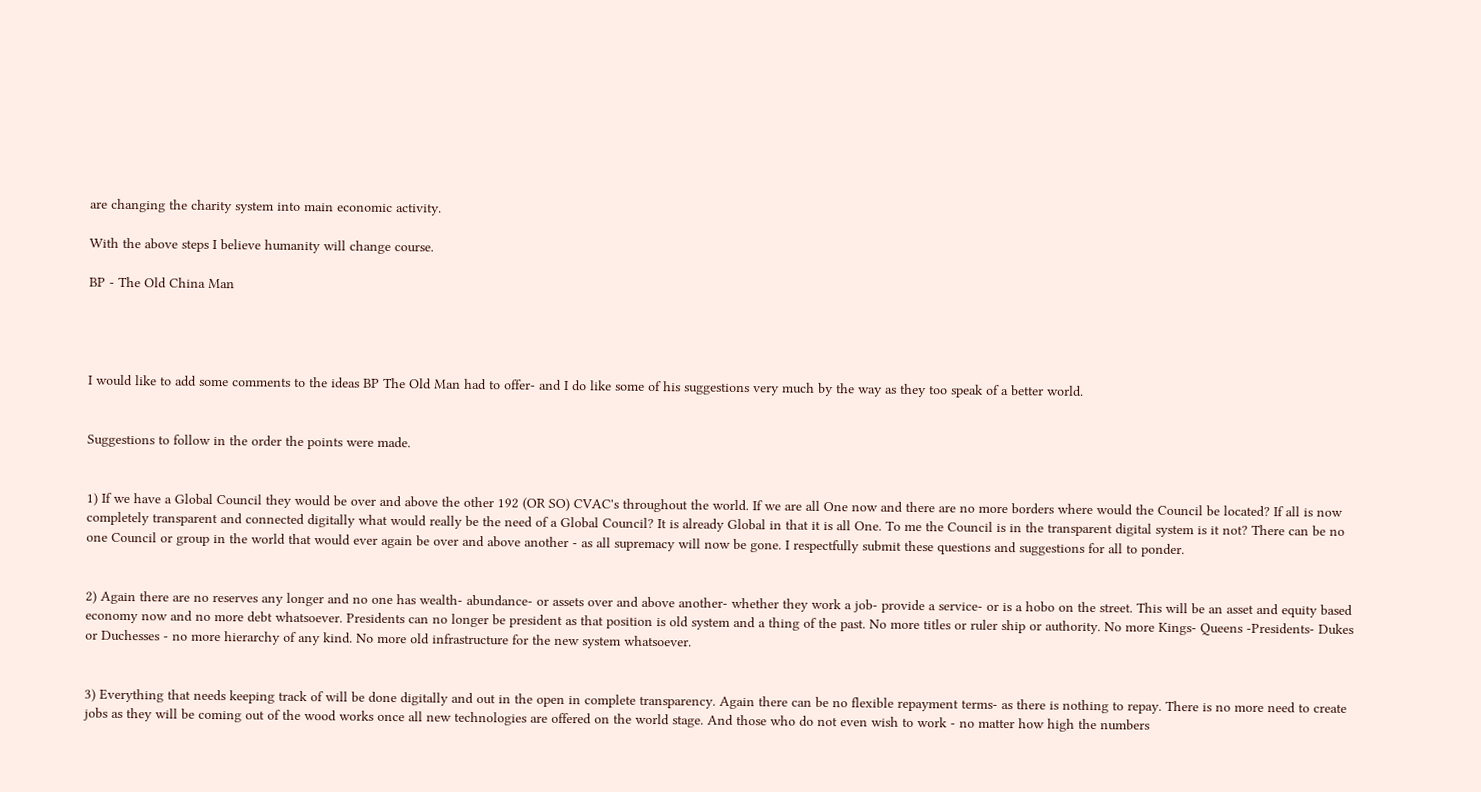are changing the charity system into main economic activity.

With the above steps I believe humanity will change course.

BP - The Old China Man




I would like to add some comments to the ideas BP The Old Man had to offer- and I do like some of his suggestions very much by the way as they too speak of a better world.


Suggestions to follow in the order the points were made.


1) If we have a Global Council they would be over and above the other 192 (OR SO) CVAC's throughout the world. If we are all One now and there are no more borders where would the Council be located? If all is now completely transparent and connected digitally what would really be the need of a Global Council? It is already Global in that it is all One. To me the Council is in the transparent digital system is it not? There can be no one Council or group in the world that would ever again be over and above another - as all supremacy will now be gone. I respectfully submit these questions and suggestions for all to ponder.


2) Again there are no reserves any longer and no one has wealth- abundance- or assets over and above another- whether they work a job- provide a service- or is a hobo on the street. This will be an asset and equity based economy now and no more debt whatsoever. Presidents can no longer be president as that position is old system and a thing of the past. No more titles or ruler ship or authority. No more Kings- Queens -Presidents- Dukes or Duchesses - no more hierarchy of any kind. No more old infrastructure for the new system whatsoever.


3) Everything that needs keeping track of will be done digitally and out in the open in complete transparency. Again there can be no flexible repayment terms- as there is nothing to repay. There is no more need to create jobs as they will be coming out of the wood works once all new technologies are offered on the world stage. And those who do not even wish to work - no matter how high the numbers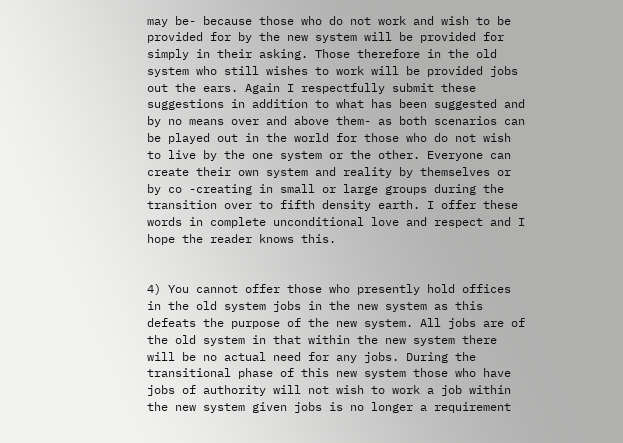may be- because those who do not work and wish to be provided for by the new system will be provided for simply in their asking. Those therefore in the old system who still wishes to work will be provided jobs out the ears. Again I respectfully submit these suggestions in addition to what has been suggested and by no means over and above them- as both scenarios can be played out in the world for those who do not wish to live by the one system or the other. Everyone can create their own system and reality by themselves or by co -creating in small or large groups during the transition over to fifth density earth. I offer these words in complete unconditional love and respect and I hope the reader knows this.


4) You cannot offer those who presently hold offices in the old system jobs in the new system as this defeats the purpose of the new system. All jobs are of the old system in that within the new system there will be no actual need for any jobs. During the transitional phase of this new system those who have jobs of authority will not wish to work a job within the new system given jobs is no longer a requirement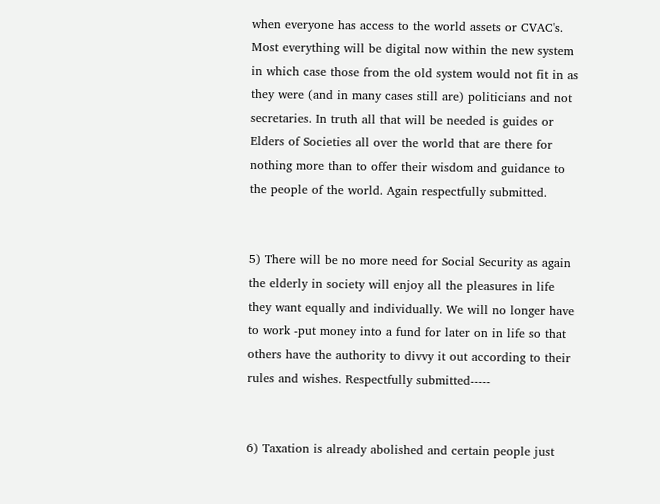when everyone has access to the world assets or CVAC's. Most everything will be digital now within the new system in which case those from the old system would not fit in as they were (and in many cases still are) politicians and not secretaries. In truth all that will be needed is guides or Elders of Societies all over the world that are there for nothing more than to offer their wisdom and guidance to the people of the world. Again respectfully submitted.


5) There will be no more need for Social Security as again the elderly in society will enjoy all the pleasures in life they want equally and individually. We will no longer have to work -put money into a fund for later on in life so that others have the authority to divvy it out according to their rules and wishes. Respectfully submitted-----


6) Taxation is already abolished and certain people just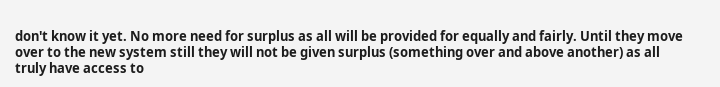don't know it yet. No more need for surplus as all will be provided for equally and fairly. Until they move over to the new system still they will not be given surplus (something over and above another) as all truly have access to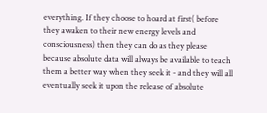everything. If they choose to hoard at first( before they awaken to their new energy levels and consciousness) then they can do as they please because absolute data will always be available to teach them a better way when they seek it - and they will all eventually seek it upon the release of absolute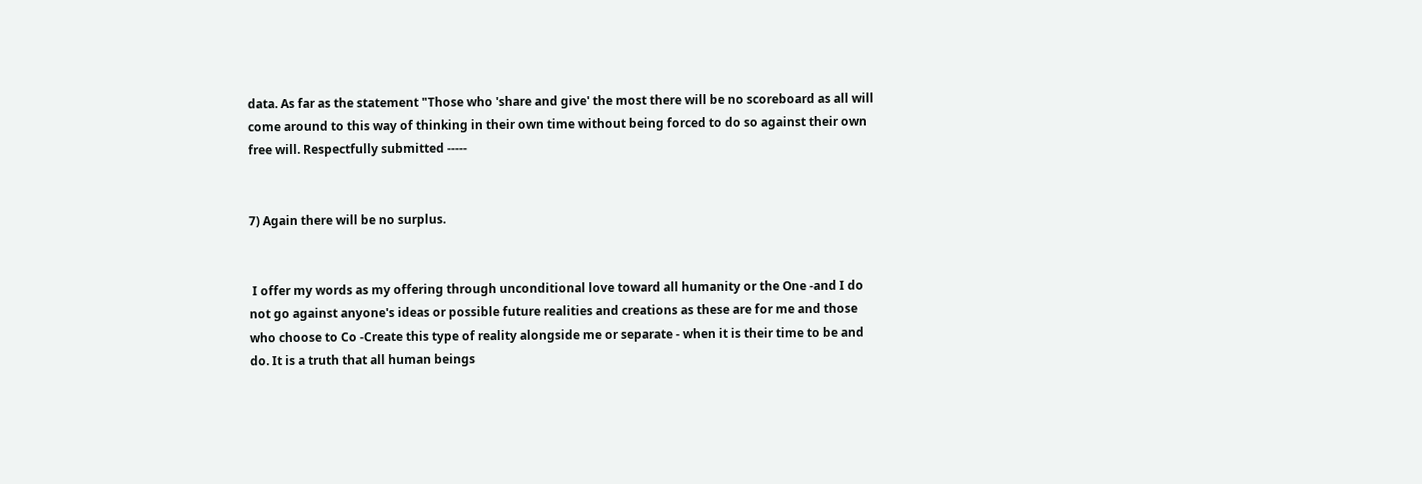data. As far as the statement "Those who 'share and give' the most there will be no scoreboard as all will come around to this way of thinking in their own time without being forced to do so against their own free will. Respectfully submitted -----


7) Again there will be no surplus.


 I offer my words as my offering through unconditional love toward all humanity or the One -and I do not go against anyone's ideas or possible future realities and creations as these are for me and those who choose to Co -Create this type of reality alongside me or separate - when it is their time to be and do. It is a truth that all human beings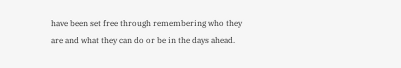have been set free through remembering who they are and what they can do or be in the days ahead.